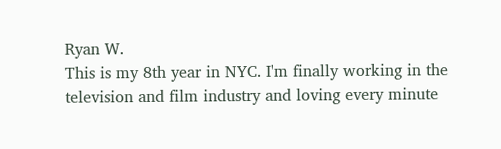Ryan W.
This is my 8th year in NYC. I'm finally working in the television and film industry and loving every minute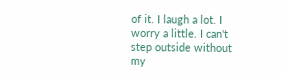of it. I laugh a lot. I worry a little. I can't step outside without my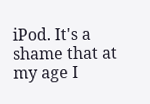iPod. It's a shame that at my age I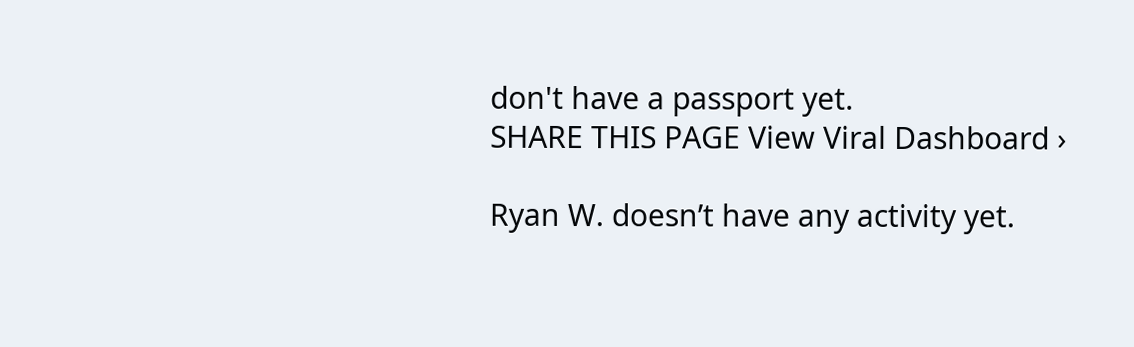don't have a passport yet.
SHARE THIS PAGE View Viral Dashboard ›

Ryan W. doesn’t have any activity yet.